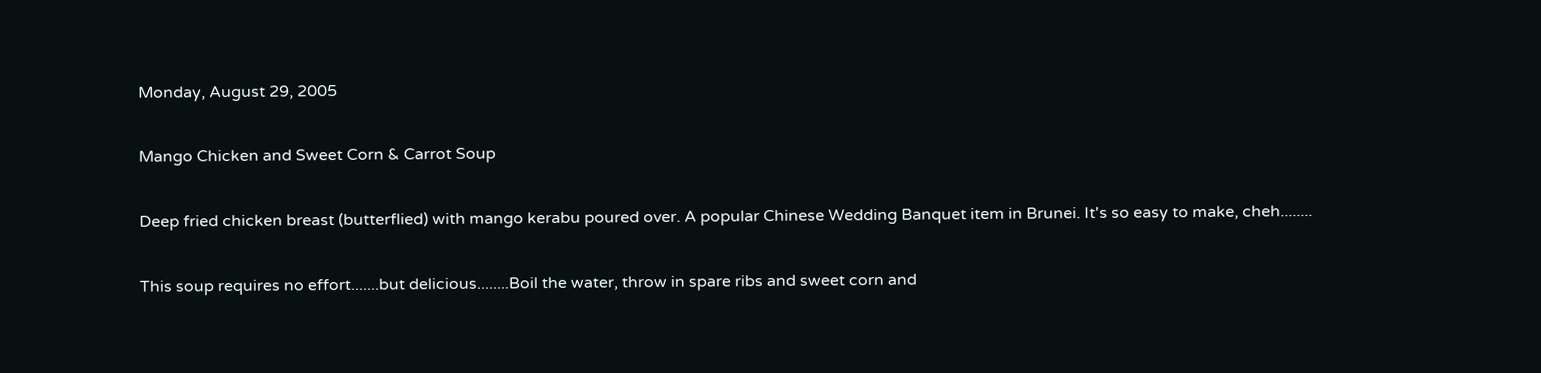Monday, August 29, 2005

Mango Chicken and Sweet Corn & Carrot Soup

Deep fried chicken breast (butterflied) with mango kerabu poured over. A popular Chinese Wedding Banquet item in Brunei. It's so easy to make, cheh........

This soup requires no effort.......but delicious........Boil the water, throw in spare ribs and sweet corn and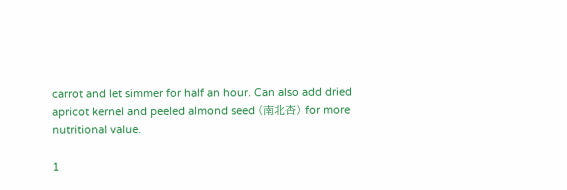carrot and let simmer for half an hour. Can also add dried apricot kernel and peeled almond seed (南北杏) for more nutritional value.

1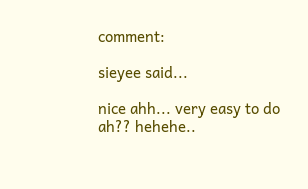comment:

sieyee said...

nice ahh... very easy to do ah?? hehehe..